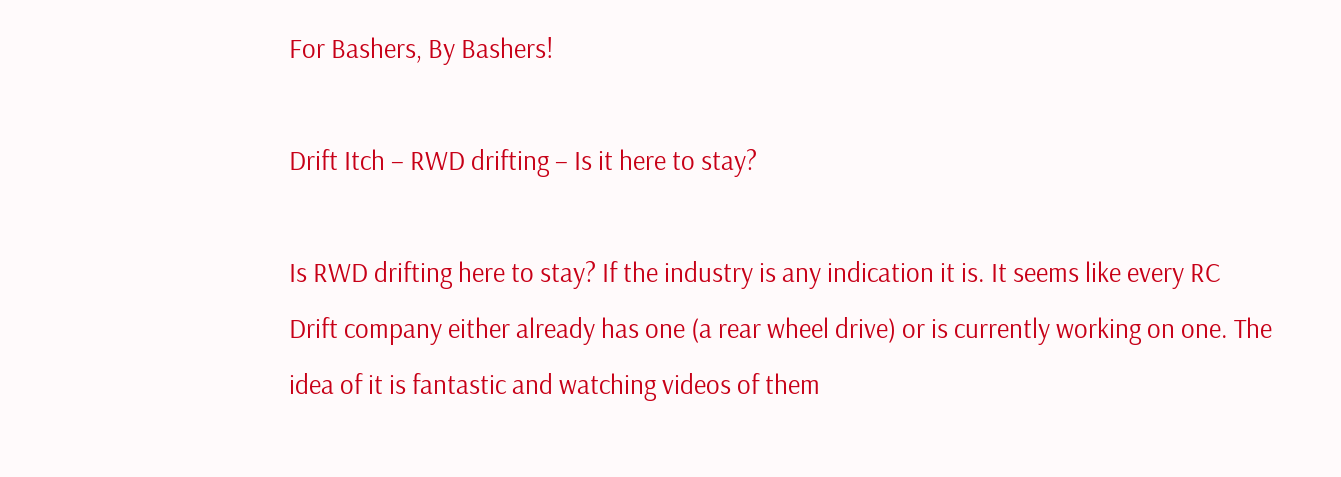For Bashers, By Bashers!

Drift Itch – RWD drifting – Is it here to stay?

Is RWD drifting here to stay? If the industry is any indication it is. It seems like every RC Drift company either already has one (a rear wheel drive) or is currently working on one. The idea of it is fantastic and watching videos of them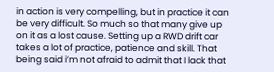in action is very compelling, but in practice it can be very difficult. So much so that many give up on it as a lost cause. Setting up a RWD drift car takes a lot of practice, patience and skill. That being said i’m not afraid to admit that I lack that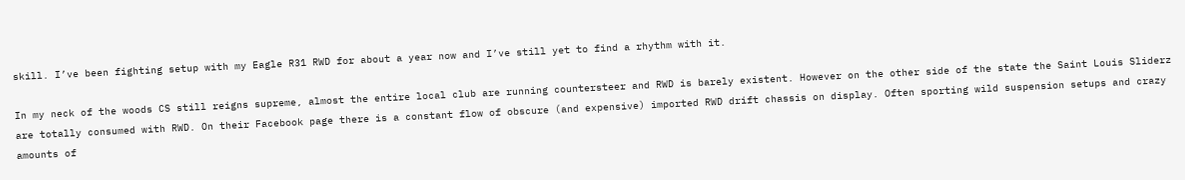skill. I’ve been fighting setup with my Eagle R31 RWD for about a year now and I’ve still yet to find a rhythm with it.

In my neck of the woods CS still reigns supreme, almost the entire local club are running countersteer and RWD is barely existent. However on the other side of the state the Saint Louis Sliderz are totally consumed with RWD. On their Facebook page there is a constant flow of obscure (and expensive) imported RWD drift chassis on display. Often sporting wild suspension setups and crazy amounts of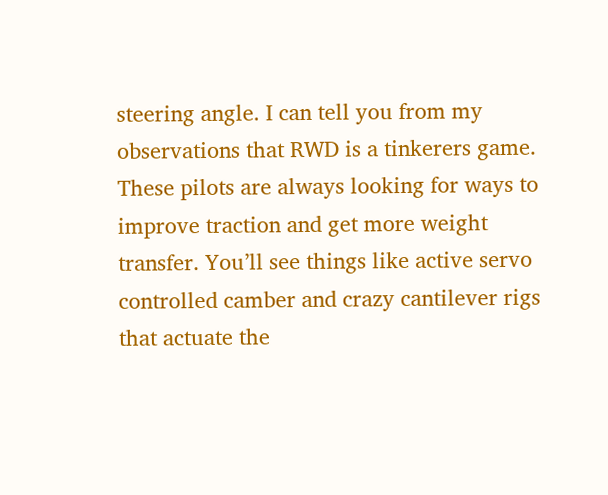steering angle. I can tell you from my observations that RWD is a tinkerers game. These pilots are always looking for ways to improve traction and get more weight transfer. You’ll see things like active servo controlled camber and crazy cantilever rigs that actuate the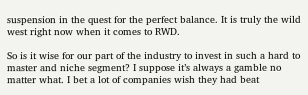suspension in the quest for the perfect balance. It is truly the wild west right now when it comes to RWD.

So is it wise for our part of the industry to invest in such a hard to master and niche segment? I suppose it’s always a gamble no matter what. I bet a lot of companies wish they had beat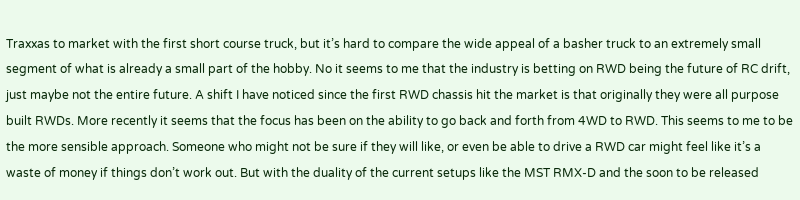Traxxas to market with the first short course truck, but it’s hard to compare the wide appeal of a basher truck to an extremely small segment of what is already a small part of the hobby. No it seems to me that the industry is betting on RWD being the future of RC drift, just maybe not the entire future. A shift I have noticed since the first RWD chassis hit the market is that originally they were all purpose built RWDs. More recently it seems that the focus has been on the ability to go back and forth from 4WD to RWD. This seems to me to be the more sensible approach. Someone who might not be sure if they will like, or even be able to drive a RWD car might feel like it’s a waste of money if things don’t work out. But with the duality of the current setups like the MST RMX-D and the soon to be released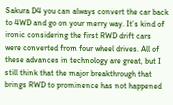Sakura D4 you can always convert the car back to 4WD and go on your merry way. It’s kind of ironic considering the first RWD drift cars were converted from four wheel drives. All of these advances in technology are great, but I still think that the major breakthrough that brings RWD to prominence has not happened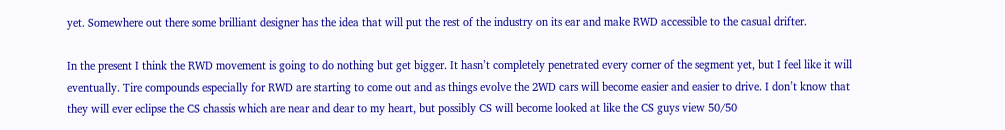yet. Somewhere out there some brilliant designer has the idea that will put the rest of the industry on its ear and make RWD accessible to the casual drifter.

In the present I think the RWD movement is going to do nothing but get bigger. It hasn’t completely penetrated every corner of the segment yet, but I feel like it will eventually. Tire compounds especially for RWD are starting to come out and as things evolve the 2WD cars will become easier and easier to drive. I don’t know that they will ever eclipse the CS chassis which are near and dear to my heart, but possibly CS will become looked at like the CS guys view 50/50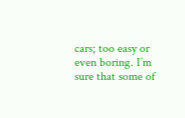cars; too easy or even boring. I’m sure that some of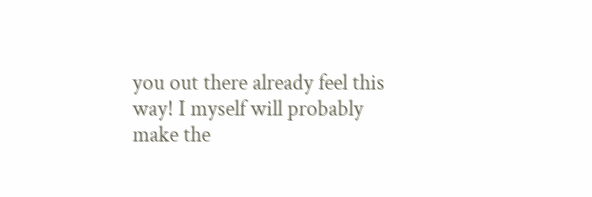you out there already feel this way! I myself will probably make the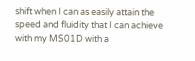shift when I can as easily attain the speed and fluidity that I can achieve with my MS01D with a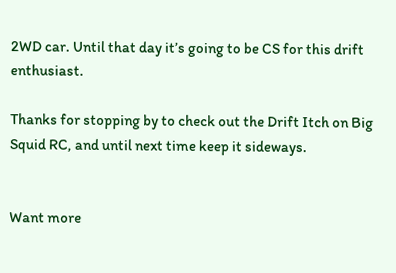2WD car. Until that day it’s going to be CS for this drift enthusiast.

Thanks for stopping by to check out the Drift Itch on Big Squid RC, and until next time keep it sideways.


Want more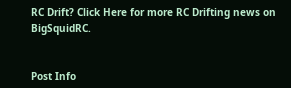RC Drift? Click Here for more RC Drifting news on BigSquidRC.


Post Info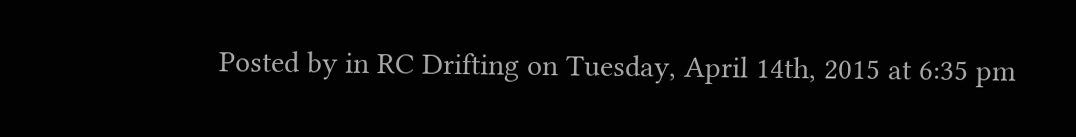Posted by in RC Drifting on Tuesday, April 14th, 2015 at 6:35 pm